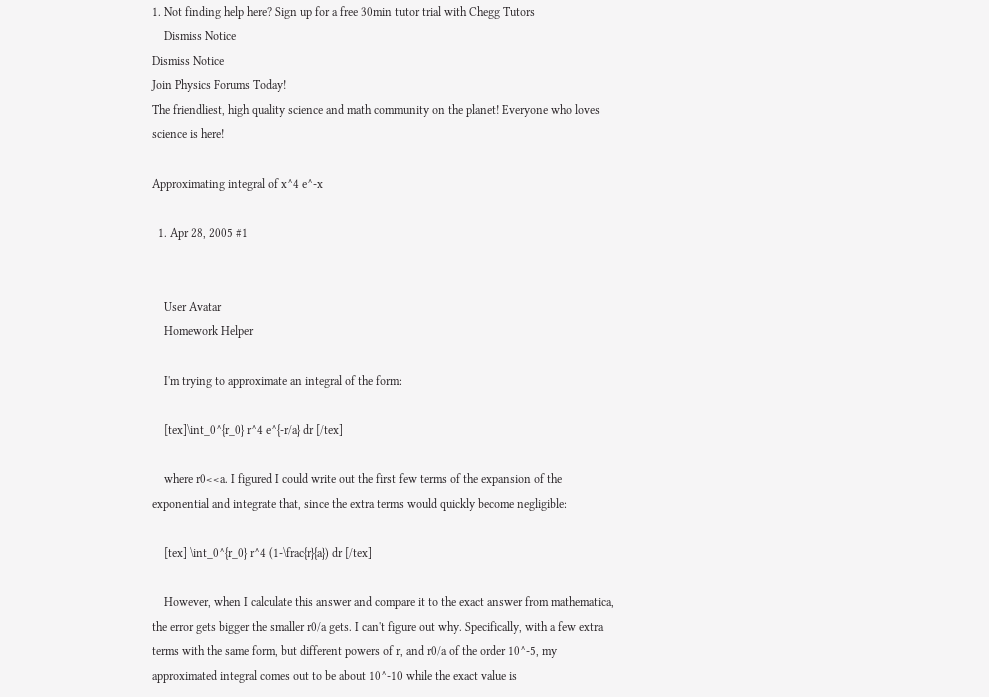1. Not finding help here? Sign up for a free 30min tutor trial with Chegg Tutors
    Dismiss Notice
Dismiss Notice
Join Physics Forums Today!
The friendliest, high quality science and math community on the planet! Everyone who loves science is here!

Approximating integral of x^4 e^-x

  1. Apr 28, 2005 #1


    User Avatar
    Homework Helper

    I'm trying to approximate an integral of the form:

    [tex]\int_0^{r_0} r^4 e^{-r/a} dr [/tex]

    where r0<<a. I figured I could write out the first few terms of the expansion of the exponential and integrate that, since the extra terms would quickly become negligible:

    [tex] \int_0^{r_0} r^4 (1-\frac{r}{a}) dr [/tex]

    However, when I calculate this answer and compare it to the exact answer from mathematica, the error gets bigger the smaller r0/a gets. I can't figure out why. Specifically, with a few extra terms with the same form, but different powers of r, and r0/a of the order 10^-5, my approximated integral comes out to be about 10^-10 while the exact value is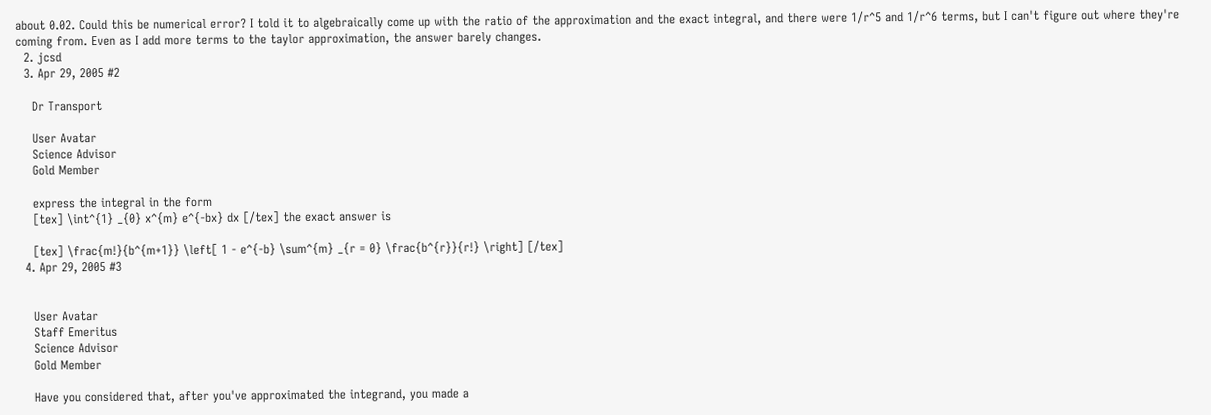about 0.02. Could this be numerical error? I told it to algebraically come up with the ratio of the approximation and the exact integral, and there were 1/r^5 and 1/r^6 terms, but I can't figure out where they're coming from. Even as I add more terms to the taylor approximation, the answer barely changes.
  2. jcsd
  3. Apr 29, 2005 #2

    Dr Transport

    User Avatar
    Science Advisor
    Gold Member

    express the integral in the form
    [tex] \int^{1} _{0} x^{m} e^{-bx} dx [/tex] the exact answer is

    [tex] \frac{m!}{b^{m+1}} \left[ 1 - e^{-b} \sum^{m} _{r = 0} \frac{b^{r}}{r!} \right] [/tex]
  4. Apr 29, 2005 #3


    User Avatar
    Staff Emeritus
    Science Advisor
    Gold Member

    Have you considered that, after you've approximated the integrand, you made a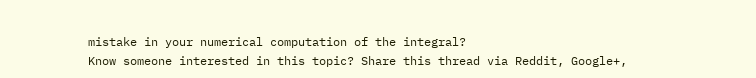mistake in your numerical computation of the integral?
Know someone interested in this topic? Share this thread via Reddit, Google+,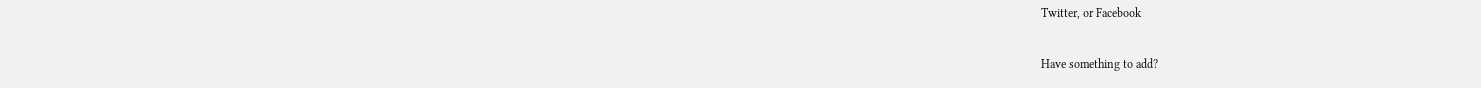Twitter, or Facebook

Have something to add?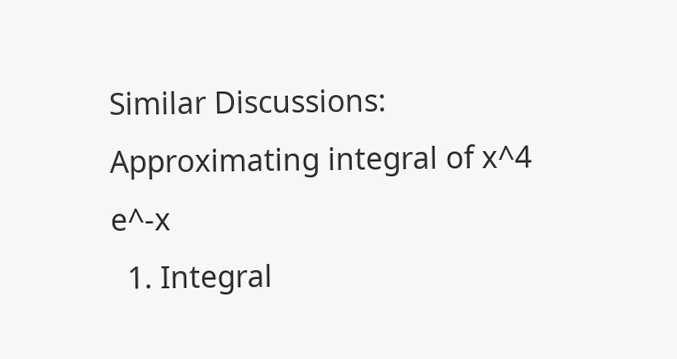Similar Discussions: Approximating integral of x^4 e^-x
  1. Integral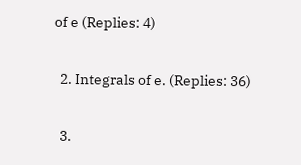of e (Replies: 4)

  2. Integrals of e. (Replies: 36)

  3.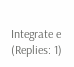Integrate e (Replies: 1)